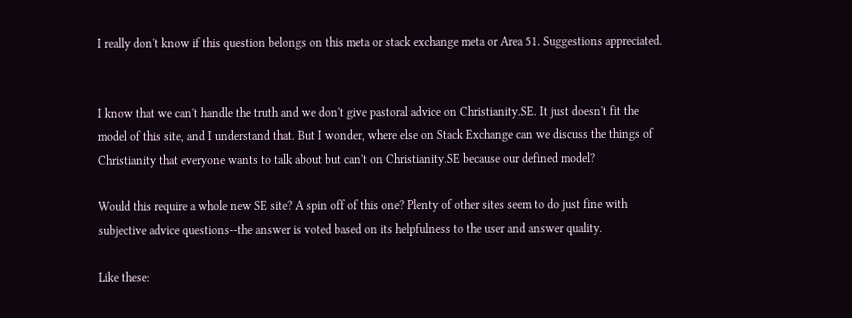I really don't know if this question belongs on this meta or stack exchange meta or Area 51. Suggestions appreciated.


I know that we can't handle the truth and we don't give pastoral advice on Christianity.SE. It just doesn't fit the model of this site, and I understand that. But I wonder, where else on Stack Exchange can we discuss the things of Christianity that everyone wants to talk about but can't on Christianity.SE because our defined model?

Would this require a whole new SE site? A spin off of this one? Plenty of other sites seem to do just fine with subjective advice questions--the answer is voted based on its helpfulness to the user and answer quality.

Like these: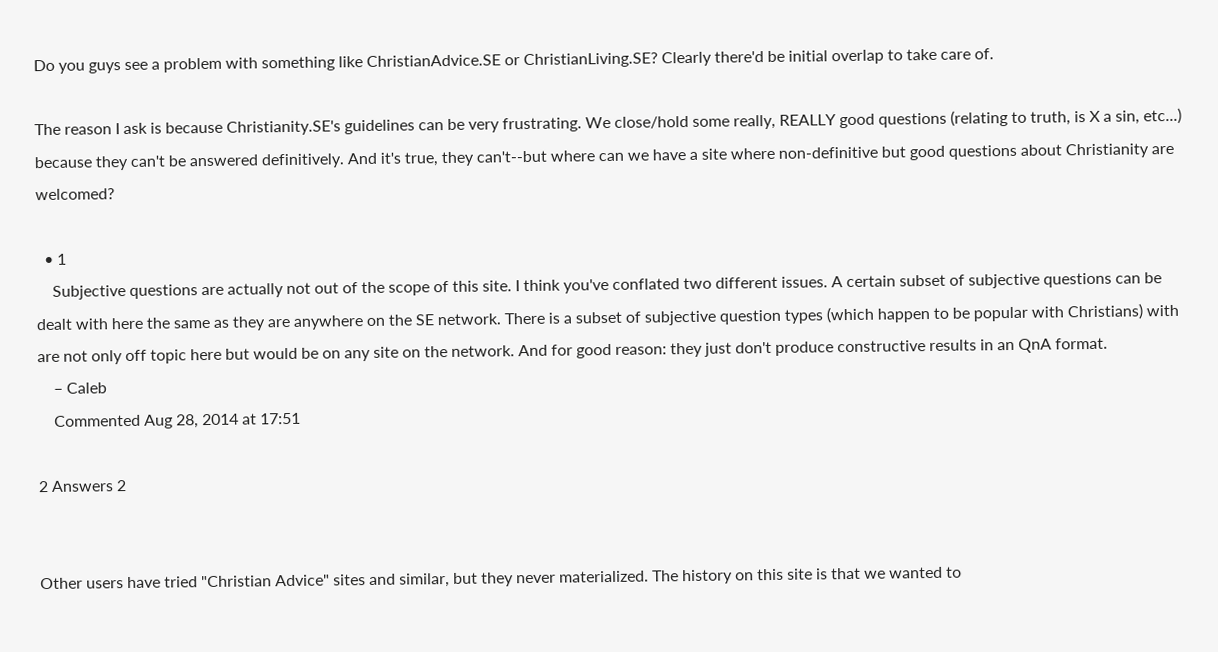Do you guys see a problem with something like ChristianAdvice.SE or ChristianLiving.SE? Clearly there'd be initial overlap to take care of.

The reason I ask is because Christianity.SE's guidelines can be very frustrating. We close/hold some really, REALLY good questions (relating to truth, is X a sin, etc...) because they can't be answered definitively. And it's true, they can't--but where can we have a site where non-definitive but good questions about Christianity are welcomed?

  • 1
    Subjective questions are actually not out of the scope of this site. I think you've conflated two different issues. A certain subset of subjective questions can be dealt with here the same as they are anywhere on the SE network. There is a subset of subjective question types (which happen to be popular with Christians) with are not only off topic here but would be on any site on the network. And for good reason: they just don't produce constructive results in an QnA format.
    – Caleb
    Commented Aug 28, 2014 at 17:51

2 Answers 2


Other users have tried "Christian Advice" sites and similar, but they never materialized. The history on this site is that we wanted to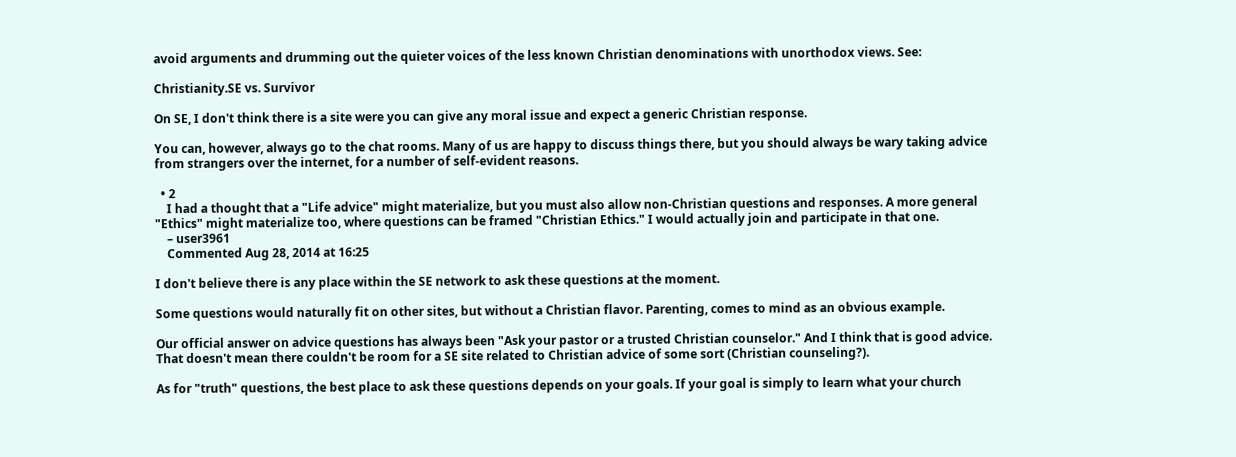avoid arguments and drumming out the quieter voices of the less known Christian denominations with unorthodox views. See:

Christianity.SE vs. Survivor

On SE, I don't think there is a site were you can give any moral issue and expect a generic Christian response.

You can, however, always go to the chat rooms. Many of us are happy to discuss things there, but you should always be wary taking advice from strangers over the internet, for a number of self-evident reasons.

  • 2
    I had a thought that a "Life advice" might materialize, but you must also allow non-Christian questions and responses. A more general "Ethics" might materialize too, where questions can be framed "Christian Ethics." I would actually join and participate in that one.
    – user3961
    Commented Aug 28, 2014 at 16:25

I don't believe there is any place within the SE network to ask these questions at the moment.

Some questions would naturally fit on other sites, but without a Christian flavor. Parenting, comes to mind as an obvious example.

Our official answer on advice questions has always been "Ask your pastor or a trusted Christian counselor." And I think that is good advice. That doesn't mean there couldn't be room for a SE site related to Christian advice of some sort (Christian counseling?).

As for "truth" questions, the best place to ask these questions depends on your goals. If your goal is simply to learn what your church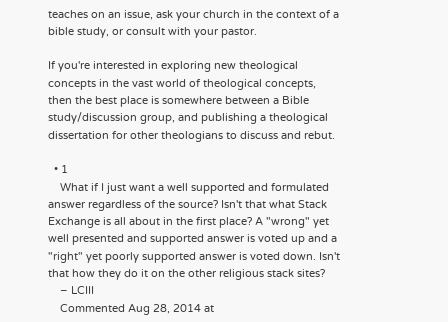teaches on an issue, ask your church in the context of a bible study, or consult with your pastor.

If you're interested in exploring new theological concepts in the vast world of theological concepts, then the best place is somewhere between a Bible study/discussion group, and publishing a theological dissertation for other theologians to discuss and rebut.

  • 1
    What if I just want a well supported and formulated answer regardless of the source? Isn't that what Stack Exchange is all about in the first place? A "wrong" yet well presented and supported answer is voted up and a "right" yet poorly supported answer is voted down. Isn't that how they do it on the other religious stack sites?
    – LCIII
    Commented Aug 28, 2014 at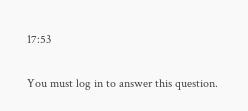17:53

You must log in to answer this question.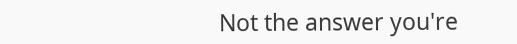Not the answer you're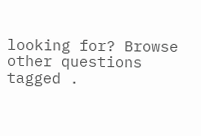looking for? Browse other questions tagged .